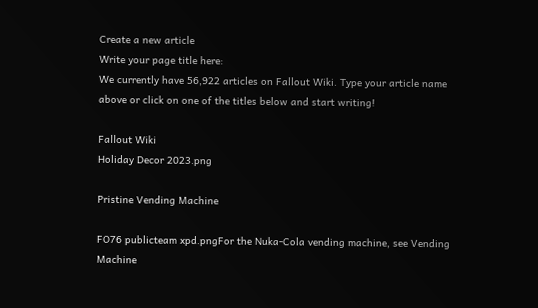Create a new article
Write your page title here:
We currently have 56,922 articles on Fallout Wiki. Type your article name above or click on one of the titles below and start writing!

Fallout Wiki
Holiday Decor 2023.png

Pristine Vending Machine

FO76 publicteam xpd.pngFor the Nuka-Cola vending machine, see Vending Machine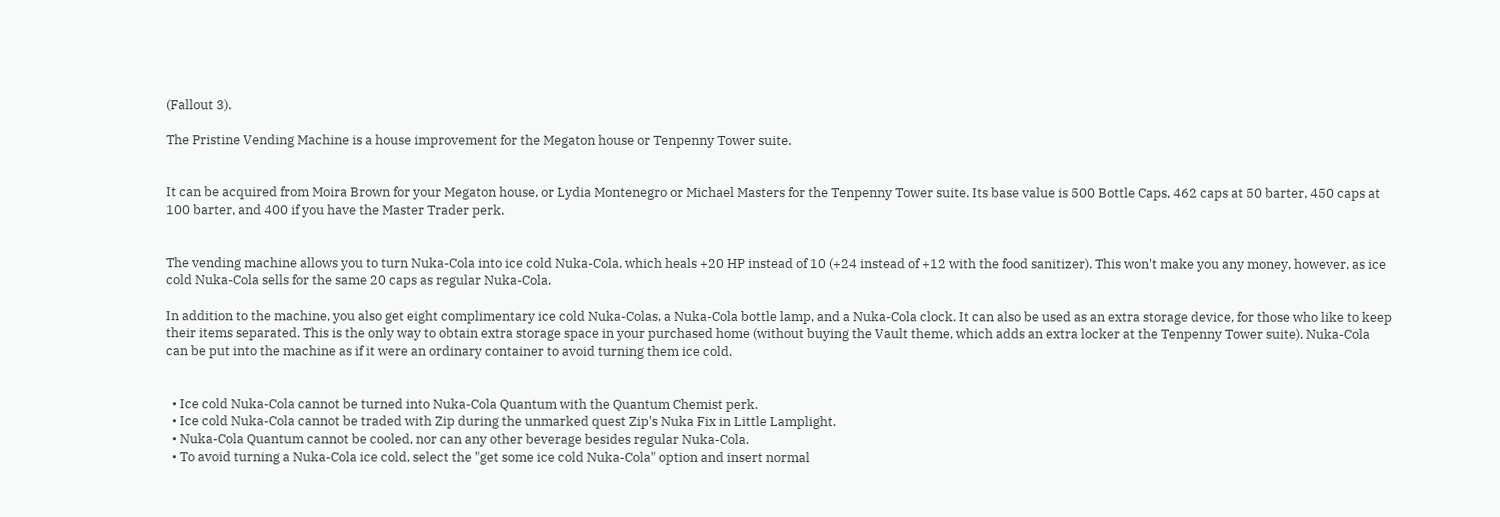(Fallout 3).

The Pristine Vending Machine is a house improvement for the Megaton house or Tenpenny Tower suite.


It can be acquired from Moira Brown for your Megaton house, or Lydia Montenegro or Michael Masters for the Tenpenny Tower suite. Its base value is 500 Bottle Caps, 462 caps at 50 barter, 450 caps at 100 barter, and 400 if you have the Master Trader perk.


The vending machine allows you to turn Nuka-Cola into ice cold Nuka-Cola, which heals +20 HP instead of 10 (+24 instead of +12 with the food sanitizer). This won't make you any money, however, as ice cold Nuka-Cola sells for the same 20 caps as regular Nuka-Cola.

In addition to the machine, you also get eight complimentary ice cold Nuka-Colas, a Nuka-Cola bottle lamp, and a Nuka-Cola clock. It can also be used as an extra storage device, for those who like to keep their items separated. This is the only way to obtain extra storage space in your purchased home (without buying the Vault theme, which adds an extra locker at the Tenpenny Tower suite). Nuka-Cola can be put into the machine as if it were an ordinary container to avoid turning them ice cold.


  • Ice cold Nuka-Cola cannot be turned into Nuka-Cola Quantum with the Quantum Chemist perk.
  • Ice cold Nuka-Cola cannot be traded with Zip during the unmarked quest Zip's Nuka Fix in Little Lamplight.
  • Nuka-Cola Quantum cannot be cooled, nor can any other beverage besides regular Nuka-Cola.
  • To avoid turning a Nuka-Cola ice cold, select the "get some ice cold Nuka-Cola" option and insert normal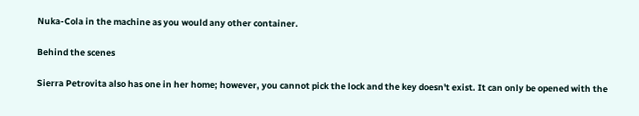Nuka-Cola in the machine as you would any other container.

Behind the scenes

Sierra Petrovita also has one in her home; however, you cannot pick the lock and the key doesn't exist. It can only be opened with the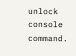unlock console command.